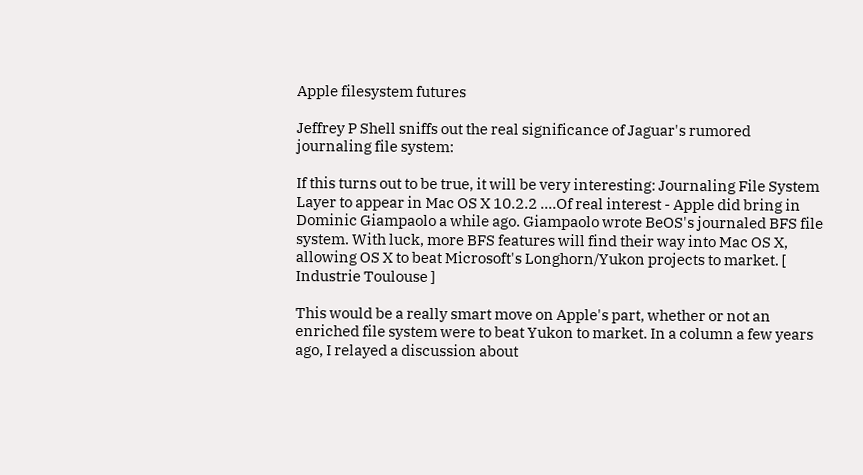Apple filesystem futures

Jeffrey P Shell sniffs out the real significance of Jaguar's rumored journaling file system:

If this turns out to be true, it will be very interesting: Journaling File System Layer to appear in Mac OS X 10.2.2 ....Of real interest - Apple did bring in Dominic Giampaolo a while ago. Giampaolo wrote BeOS's journaled BFS file system. With luck, more BFS features will find their way into Mac OS X, allowing OS X to beat Microsoft's Longhorn/Yukon projects to market. [ Industrie Toulouse ]

This would be a really smart move on Apple's part, whether or not an enriched file system were to beat Yukon to market. In a column a few years ago, I relayed a discussion about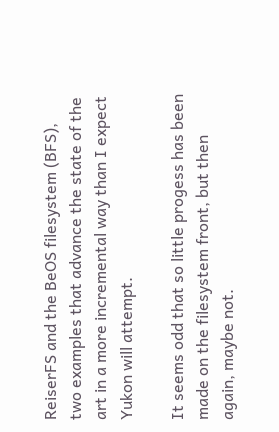ReiserFS and the BeOS filesystem (BFS), two examples that advance the state of the art in a more incremental way than I expect Yukon will attempt.

It seems odd that so little progess has been made on the filesystem front, but then again, maybe not.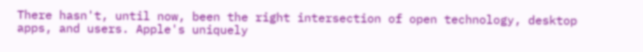There hasn't, until now, been the right intersection of open technology, desktop apps, and users. Apple's uniquely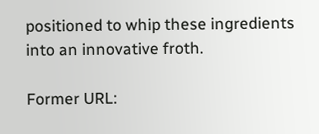positioned to whip these ingredients into an innovative froth.

Former URL: